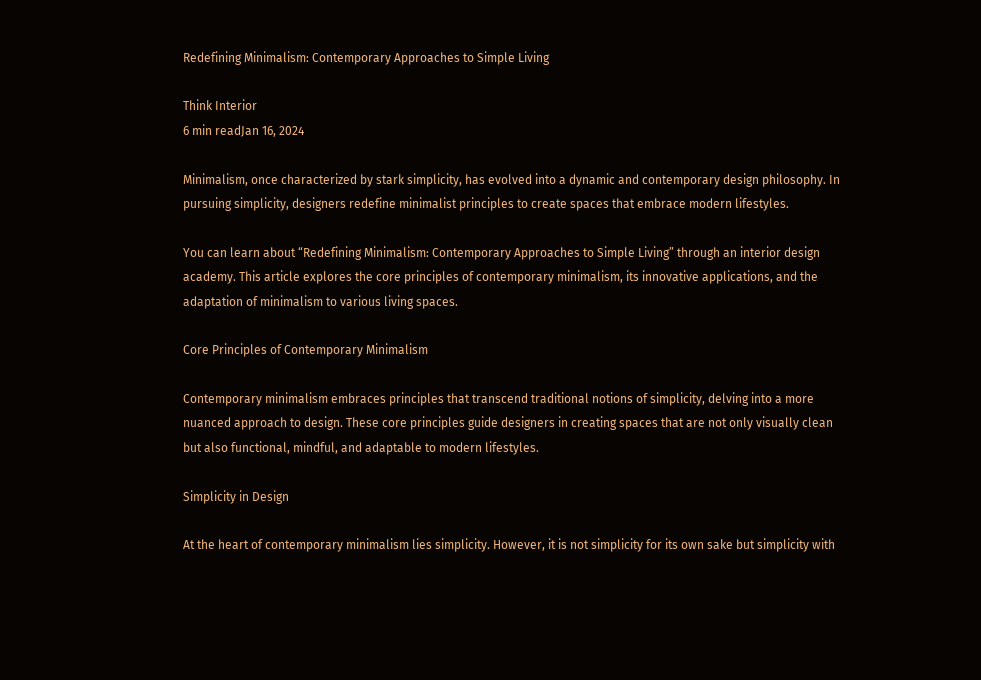Redefining Minimalism: Contemporary Approaches to Simple Living

Think Interior
6 min readJan 16, 2024

Minimalism, once characterized by stark simplicity, has evolved into a dynamic and contemporary design philosophy. In pursuing simplicity, designers redefine minimalist principles to create spaces that embrace modern lifestyles.

You can learn about “Redefining Minimalism: Contemporary Approaches to Simple Living” through an interior design academy. This article explores the core principles of contemporary minimalism, its innovative applications, and the adaptation of minimalism to various living spaces.

Core Principles of Contemporary Minimalism

Contemporary minimalism embraces principles that transcend traditional notions of simplicity, delving into a more nuanced approach to design. These core principles guide designers in creating spaces that are not only visually clean but also functional, mindful, and adaptable to modern lifestyles.

Simplicity in Design

At the heart of contemporary minimalism lies simplicity. However, it is not simplicity for its own sake but simplicity with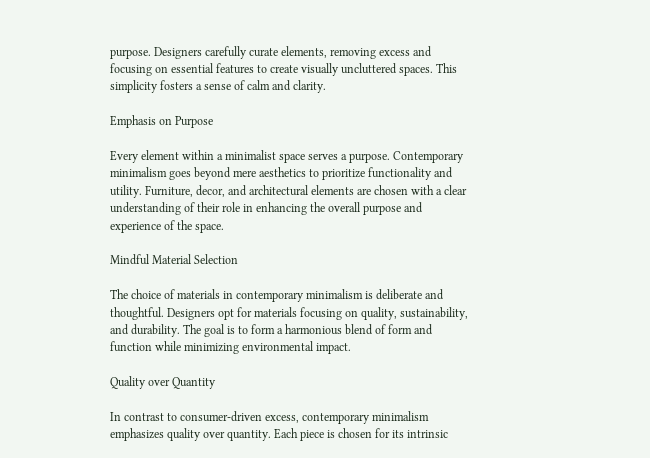purpose. Designers carefully curate elements, removing excess and focusing on essential features to create visually uncluttered spaces. This simplicity fosters a sense of calm and clarity.

Emphasis on Purpose

Every element within a minimalist space serves a purpose. Contemporary minimalism goes beyond mere aesthetics to prioritize functionality and utility. Furniture, decor, and architectural elements are chosen with a clear understanding of their role in enhancing the overall purpose and experience of the space.

Mindful Material Selection

The choice of materials in contemporary minimalism is deliberate and thoughtful. Designers opt for materials focusing on quality, sustainability, and durability. The goal is to form a harmonious blend of form and function while minimizing environmental impact.

Quality over Quantity

In contrast to consumer-driven excess, contemporary minimalism emphasizes quality over quantity. Each piece is chosen for its intrinsic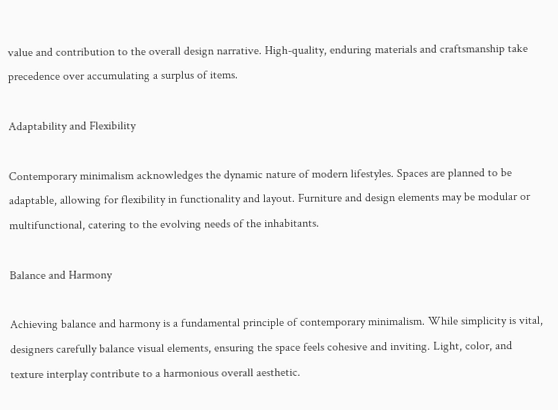value and contribution to the overall design narrative. High-quality, enduring materials and craftsmanship take precedence over accumulating a surplus of items.

Adaptability and Flexibility

Contemporary minimalism acknowledges the dynamic nature of modern lifestyles. Spaces are planned to be adaptable, allowing for flexibility in functionality and layout. Furniture and design elements may be modular or multifunctional, catering to the evolving needs of the inhabitants.

Balance and Harmony

Achieving balance and harmony is a fundamental principle of contemporary minimalism. While simplicity is vital, designers carefully balance visual elements, ensuring the space feels cohesive and inviting. Light, color, and texture interplay contribute to a harmonious overall aesthetic.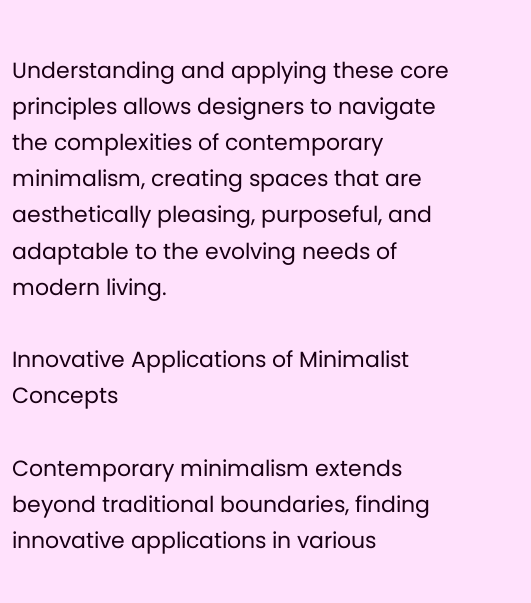Understanding and applying these core principles allows designers to navigate the complexities of contemporary minimalism, creating spaces that are aesthetically pleasing, purposeful, and adaptable to the evolving needs of modern living.

Innovative Applications of Minimalist Concepts

Contemporary minimalism extends beyond traditional boundaries, finding innovative applications in various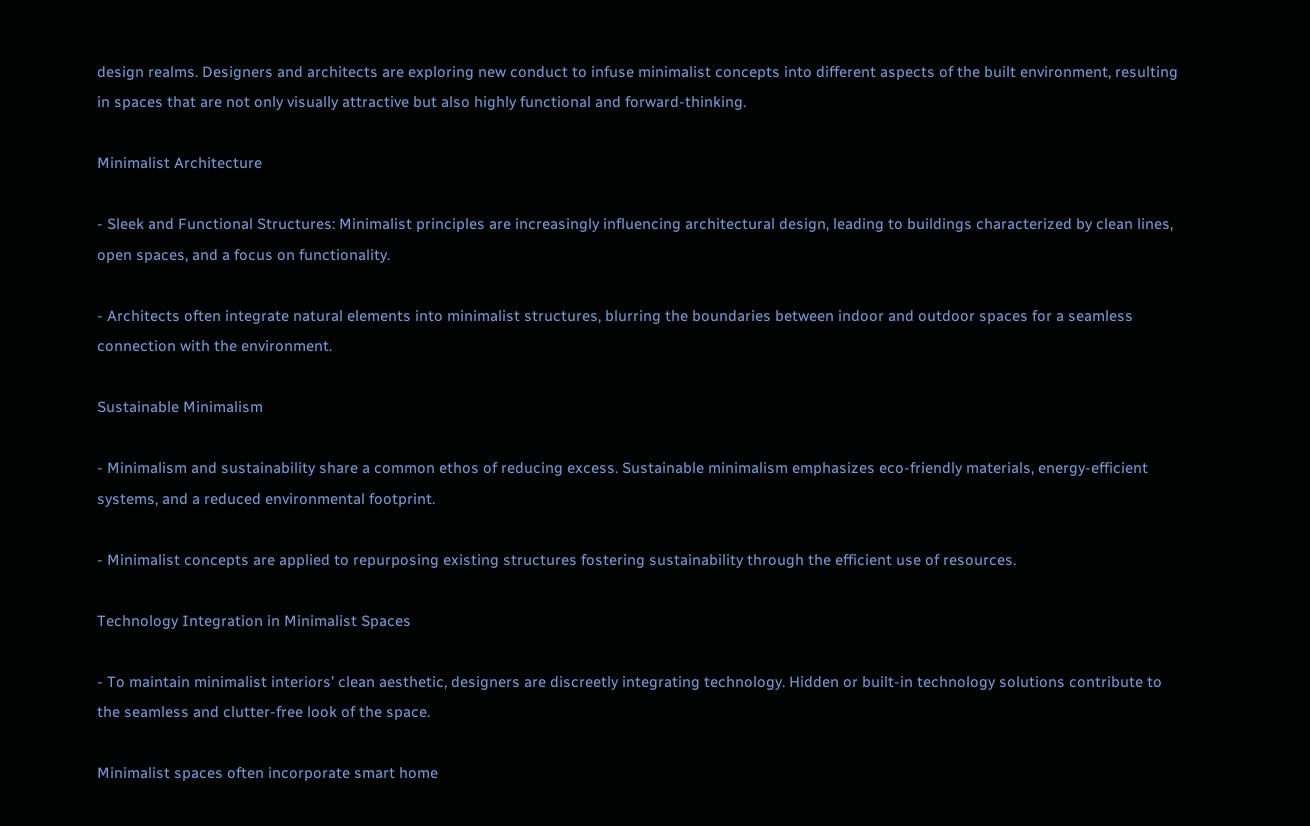design realms. Designers and architects are exploring new conduct to infuse minimalist concepts into different aspects of the built environment, resulting in spaces that are not only visually attractive but also highly functional and forward-thinking.

Minimalist Architecture

- Sleek and Functional Structures: Minimalist principles are increasingly influencing architectural design, leading to buildings characterized by clean lines, open spaces, and a focus on functionality.

- Architects often integrate natural elements into minimalist structures, blurring the boundaries between indoor and outdoor spaces for a seamless connection with the environment.

Sustainable Minimalism

- Minimalism and sustainability share a common ethos of reducing excess. Sustainable minimalism emphasizes eco-friendly materials, energy-efficient systems, and a reduced environmental footprint.

- Minimalist concepts are applied to repurposing existing structures fostering sustainability through the efficient use of resources.

Technology Integration in Minimalist Spaces

- To maintain minimalist interiors’ clean aesthetic, designers are discreetly integrating technology. Hidden or built-in technology solutions contribute to the seamless and clutter-free look of the space.

Minimalist spaces often incorporate smart home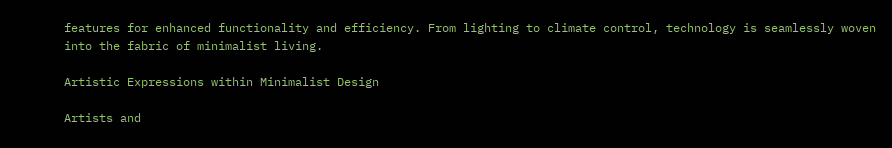features for enhanced functionality and efficiency. From lighting to climate control, technology is seamlessly woven into the fabric of minimalist living.

Artistic Expressions within Minimalist Design

Artists and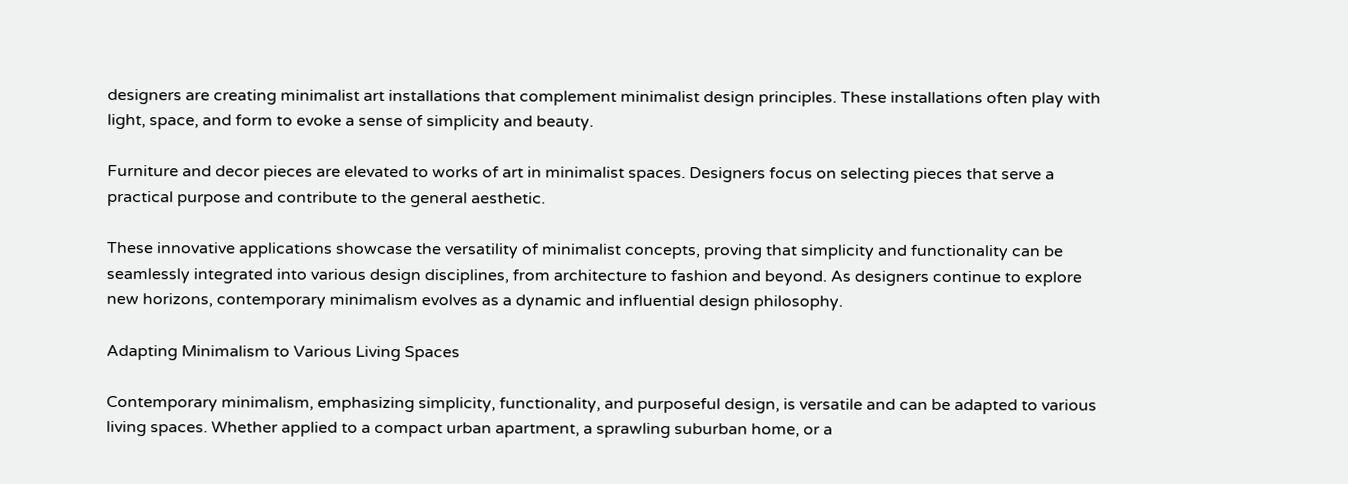designers are creating minimalist art installations that complement minimalist design principles. These installations often play with light, space, and form to evoke a sense of simplicity and beauty.

Furniture and decor pieces are elevated to works of art in minimalist spaces. Designers focus on selecting pieces that serve a practical purpose and contribute to the general aesthetic.

These innovative applications showcase the versatility of minimalist concepts, proving that simplicity and functionality can be seamlessly integrated into various design disciplines, from architecture to fashion and beyond. As designers continue to explore new horizons, contemporary minimalism evolves as a dynamic and influential design philosophy.

Adapting Minimalism to Various Living Spaces

Contemporary minimalism, emphasizing simplicity, functionality, and purposeful design, is versatile and can be adapted to various living spaces. Whether applied to a compact urban apartment, a sprawling suburban home, or a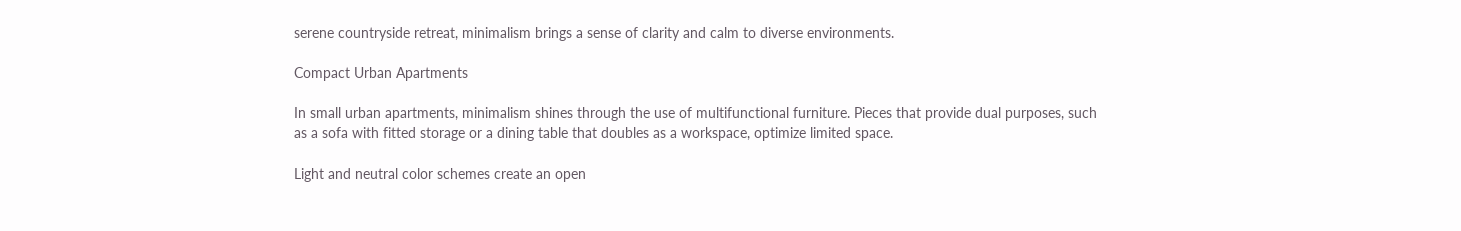serene countryside retreat, minimalism brings a sense of clarity and calm to diverse environments.

Compact Urban Apartments

In small urban apartments, minimalism shines through the use of multifunctional furniture. Pieces that provide dual purposes, such as a sofa with fitted storage or a dining table that doubles as a workspace, optimize limited space.

Light and neutral color schemes create an open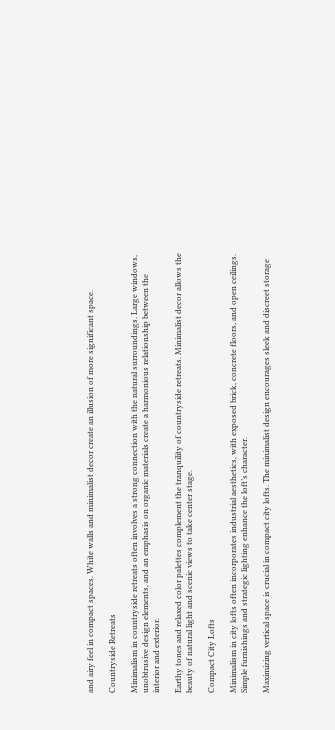and airy feel in compact spaces. White walls and minimalist decor create an illusion of more significant space.

Countryside Retreats

Minimalism in countryside retreats often involves a strong connection with the natural surroundings. Large windows, unobtrusive design elements, and an emphasis on organic materials create a harmonious relationship between the interior and exterior.

Earthy tones and relaxed color palettes complement the tranquility of countryside retreats. Minimalist decor allows the beauty of natural light and scenic views to take center stage.

Compact City Lofts

Minimalism in city lofts often incorporates industrial aesthetics, with exposed brick, concrete floors, and open ceilings. Simple furnishings and strategic lighting enhance the loft’s character.

Maximizing vertical space is crucial in compact city lofts. The minimalist design encourages sleek and discreet storage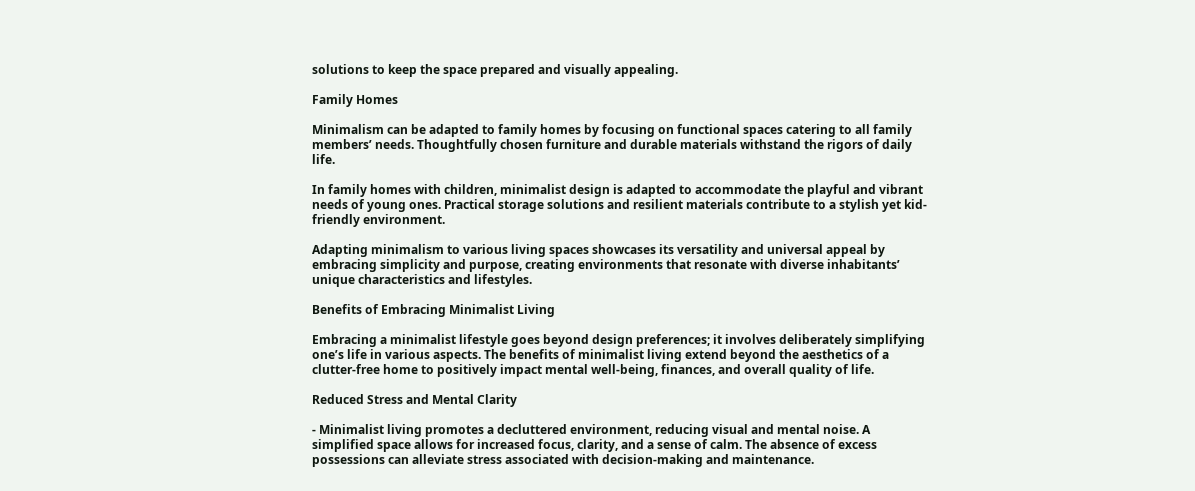solutions to keep the space prepared and visually appealing.

Family Homes

Minimalism can be adapted to family homes by focusing on functional spaces catering to all family members’ needs. Thoughtfully chosen furniture and durable materials withstand the rigors of daily life.

In family homes with children, minimalist design is adapted to accommodate the playful and vibrant needs of young ones. Practical storage solutions and resilient materials contribute to a stylish yet kid-friendly environment.

Adapting minimalism to various living spaces showcases its versatility and universal appeal by embracing simplicity and purpose, creating environments that resonate with diverse inhabitants’ unique characteristics and lifestyles.

Benefits of Embracing Minimalist Living

Embracing a minimalist lifestyle goes beyond design preferences; it involves deliberately simplifying one’s life in various aspects. The benefits of minimalist living extend beyond the aesthetics of a clutter-free home to positively impact mental well-being, finances, and overall quality of life.

Reduced Stress and Mental Clarity

- Minimalist living promotes a decluttered environment, reducing visual and mental noise. A simplified space allows for increased focus, clarity, and a sense of calm. The absence of excess possessions can alleviate stress associated with decision-making and maintenance.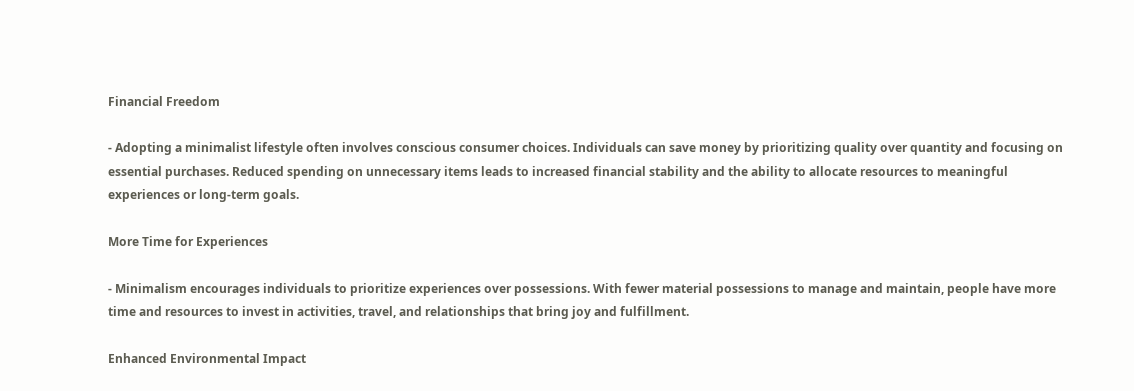Financial Freedom

- Adopting a minimalist lifestyle often involves conscious consumer choices. Individuals can save money by prioritizing quality over quantity and focusing on essential purchases. Reduced spending on unnecessary items leads to increased financial stability and the ability to allocate resources to meaningful experiences or long-term goals.

More Time for Experiences

- Minimalism encourages individuals to prioritize experiences over possessions. With fewer material possessions to manage and maintain, people have more time and resources to invest in activities, travel, and relationships that bring joy and fulfillment.

Enhanced Environmental Impact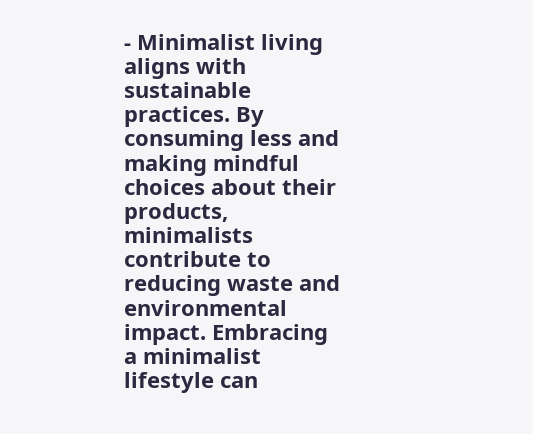- Minimalist living aligns with sustainable practices. By consuming less and making mindful choices about their products, minimalists contribute to reducing waste and environmental impact. Embracing a minimalist lifestyle can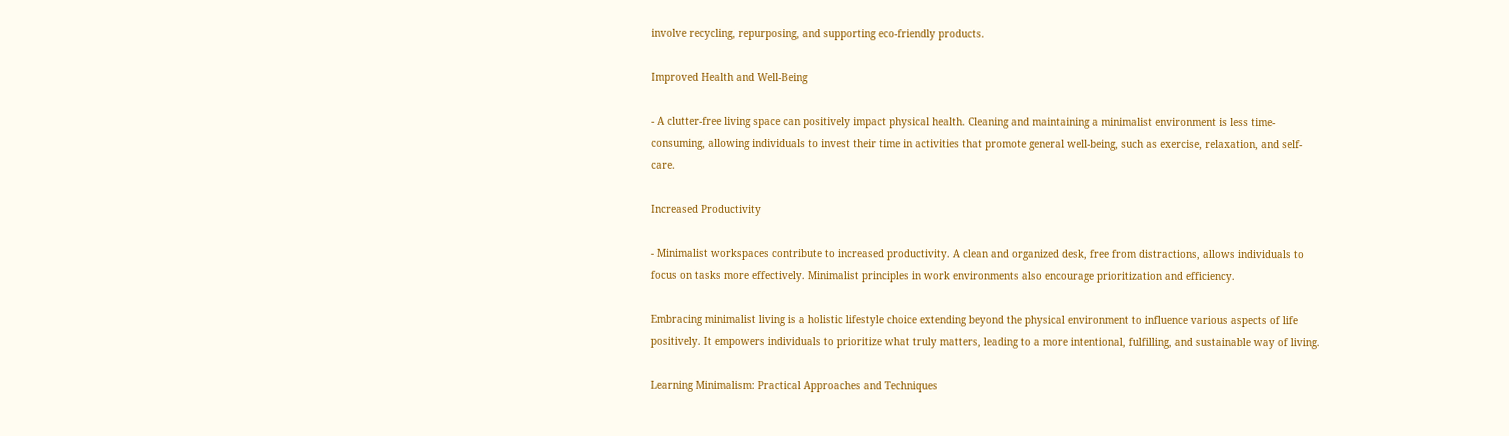involve recycling, repurposing, and supporting eco-friendly products.

Improved Health and Well-Being

- A clutter-free living space can positively impact physical health. Cleaning and maintaining a minimalist environment is less time-consuming, allowing individuals to invest their time in activities that promote general well-being, such as exercise, relaxation, and self-care.

Increased Productivity

- Minimalist workspaces contribute to increased productivity. A clean and organized desk, free from distractions, allows individuals to focus on tasks more effectively. Minimalist principles in work environments also encourage prioritization and efficiency.

Embracing minimalist living is a holistic lifestyle choice extending beyond the physical environment to influence various aspects of life positively. It empowers individuals to prioritize what truly matters, leading to a more intentional, fulfilling, and sustainable way of living.

Learning Minimalism: Practical Approaches and Techniques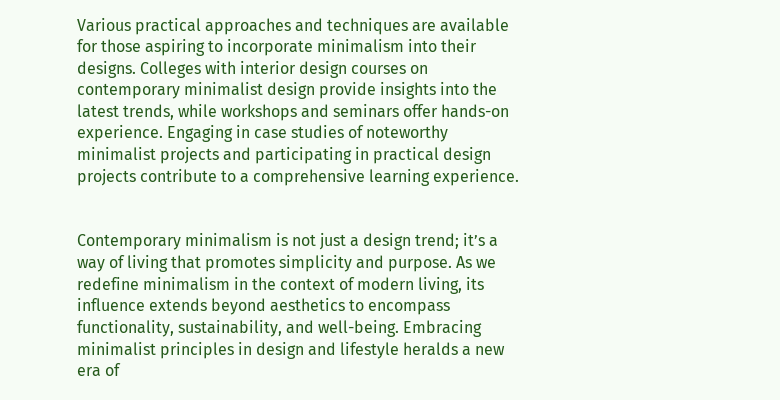Various practical approaches and techniques are available for those aspiring to incorporate minimalism into their designs. Colleges with interior design courses on contemporary minimalist design provide insights into the latest trends, while workshops and seminars offer hands-on experience. Engaging in case studies of noteworthy minimalist projects and participating in practical design projects contribute to a comprehensive learning experience.


Contemporary minimalism is not just a design trend; it’s a way of living that promotes simplicity and purpose. As we redefine minimalism in the context of modern living, its influence extends beyond aesthetics to encompass functionality, sustainability, and well-being. Embracing minimalist principles in design and lifestyle heralds a new era of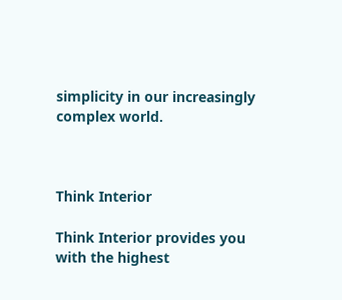simplicity in our increasingly complex world.



Think Interior

Think Interior provides you with the highest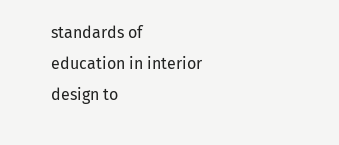standards of education in interior design to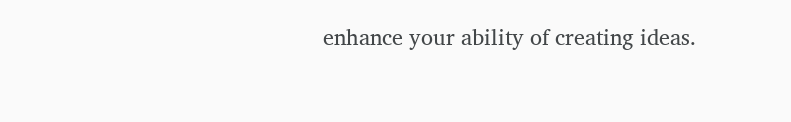enhance your ability of creating ideas.